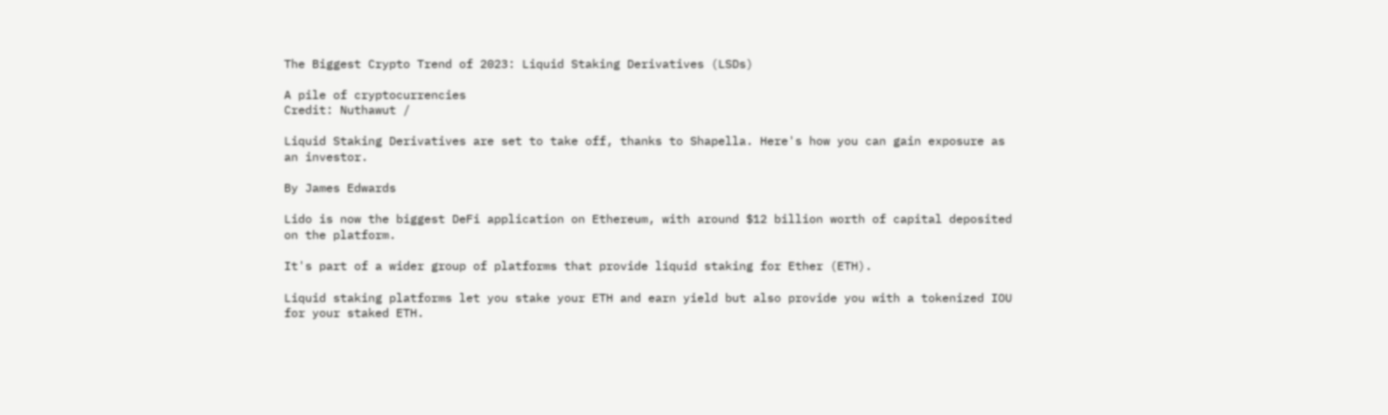The Biggest Crypto Trend of 2023: Liquid Staking Derivatives (LSDs)

A pile of cryptocurrencies
Credit: Nuthawut /

Liquid Staking Derivatives are set to take off, thanks to Shapella. Here's how you can gain exposure as an investor.

By James Edwards

Lido is now the biggest DeFi application on Ethereum, with around $12 billion worth of capital deposited on the platform.

It's part of a wider group of platforms that provide liquid staking for Ether (ETH).

Liquid staking platforms let you stake your ETH and earn yield but also provide you with a tokenized IOU for your staked ETH.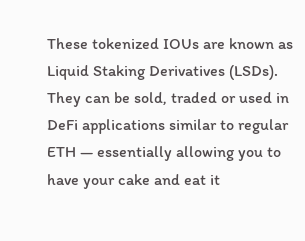These tokenized IOUs are known as Liquid Staking Derivatives (LSDs). They can be sold, traded or used in DeFi applications similar to regular ETH — essentially allowing you to have your cake and eat it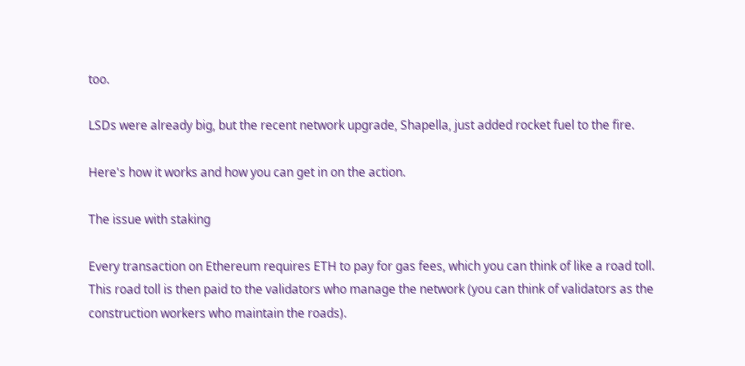too.

LSDs were already big, but the recent network upgrade, Shapella, just added rocket fuel to the fire.

Here's how it works and how you can get in on the action.

The issue with staking

Every transaction on Ethereum requires ETH to pay for gas fees, which you can think of like a road toll. This road toll is then paid to the validators who manage the network (you can think of validators as the construction workers who maintain the roads).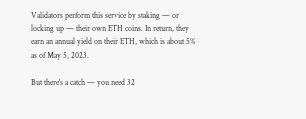Validators perform this service by staking — or locking up — their own ETH coins. In return, they earn an annual yield on their ETH, which is about 5% as of May 5, 2023.

But there's a catch — you need 32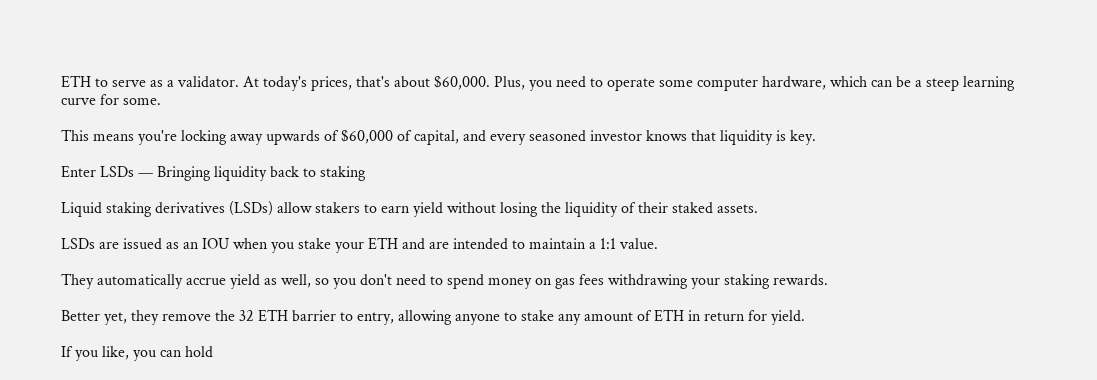ETH to serve as a validator. At today's prices, that's about $60,000. Plus, you need to operate some computer hardware, which can be a steep learning curve for some.

This means you're locking away upwards of $60,000 of capital, and every seasoned investor knows that liquidity is key.

Enter LSDs — Bringing liquidity back to staking

Liquid staking derivatives (LSDs) allow stakers to earn yield without losing the liquidity of their staked assets.

LSDs are issued as an IOU when you stake your ETH and are intended to maintain a 1:1 value.

They automatically accrue yield as well, so you don't need to spend money on gas fees withdrawing your staking rewards.

Better yet, they remove the 32 ETH barrier to entry, allowing anyone to stake any amount of ETH in return for yield.

If you like, you can hold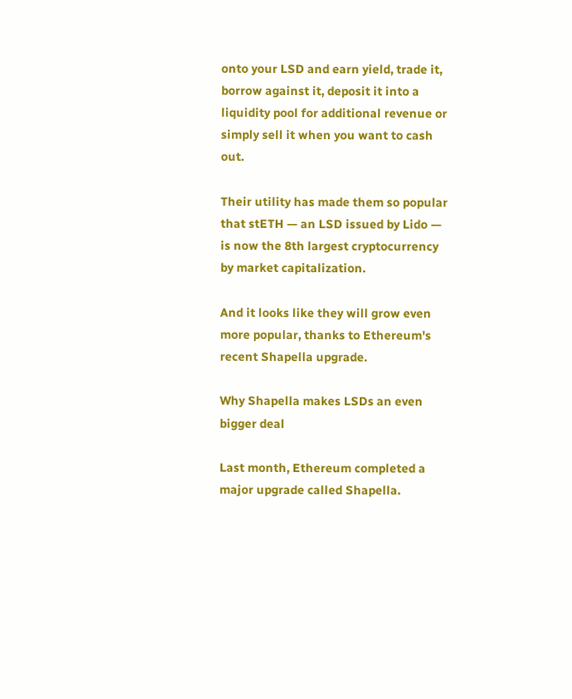onto your LSD and earn yield, trade it, borrow against it, deposit it into a liquidity pool for additional revenue or simply sell it when you want to cash out.

Their utility has made them so popular that stETH — an LSD issued by Lido — is now the 8th largest cryptocurrency by market capitalization.

And it looks like they will grow even more popular, thanks to Ethereum's recent Shapella upgrade.

Why Shapella makes LSDs an even bigger deal

Last month, Ethereum completed a major upgrade called Shapella.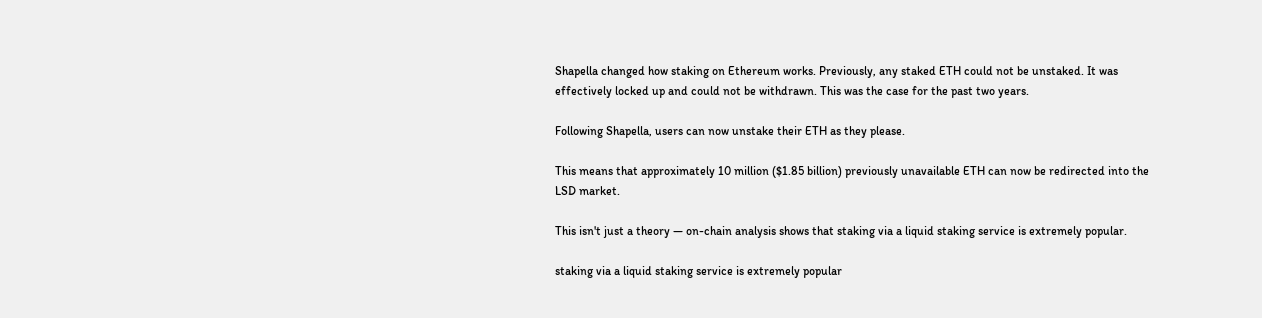Shapella changed how staking on Ethereum works. Previously, any staked ETH could not be unstaked. It was effectively locked up and could not be withdrawn. This was the case for the past two years.

Following Shapella, users can now unstake their ETH as they please.

This means that approximately 10 million ($1.85 billion) previously unavailable ETH can now be redirected into the LSD market.

This isn't just a theory — on-chain analysis shows that staking via a liquid staking service is extremely popular.

staking via a liquid staking service is extremely popular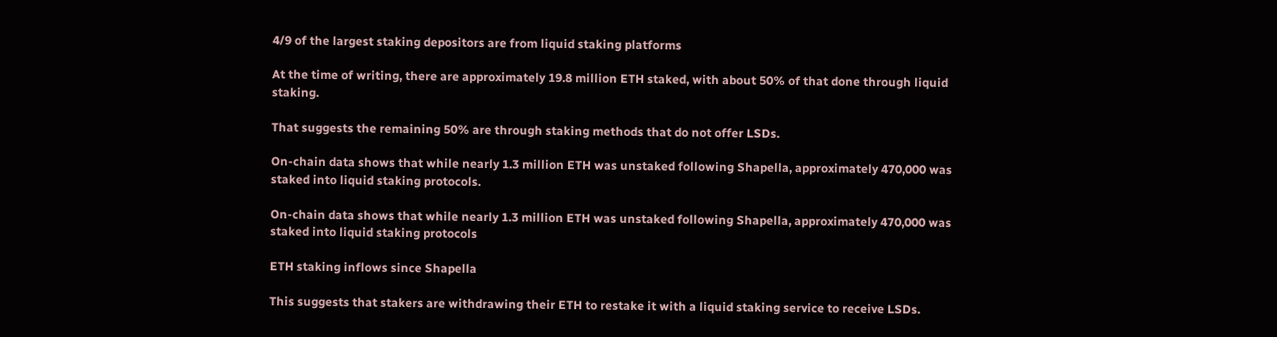4/9 of the largest staking depositors are from liquid staking platforms

At the time of writing, there are approximately 19.8 million ETH staked, with about 50% of that done through liquid staking.

That suggests the remaining 50% are through staking methods that do not offer LSDs.

On-chain data shows that while nearly 1.3 million ETH was unstaked following Shapella, approximately 470,000 was staked into liquid staking protocols.

On-chain data shows that while nearly 1.3 million ETH was unstaked following Shapella, approximately 470,000 was staked into liquid staking protocols

ETH staking inflows since Shapella

This suggests that stakers are withdrawing their ETH to restake it with a liquid staking service to receive LSDs.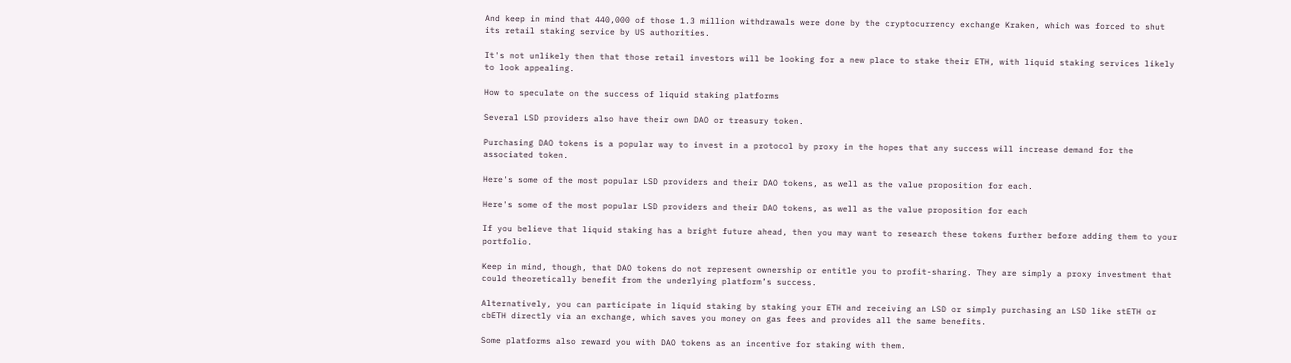And keep in mind that 440,000 of those 1.3 million withdrawals were done by the cryptocurrency exchange Kraken, which was forced to shut its retail staking service by US authorities.

It's not unlikely then that those retail investors will be looking for a new place to stake their ETH, with liquid staking services likely to look appealing.

How to speculate on the success of liquid staking platforms

Several LSD providers also have their own DAO or treasury token.

Purchasing DAO tokens is a popular way to invest in a protocol by proxy in the hopes that any success will increase demand for the associated token.

Here's some of the most popular LSD providers and their DAO tokens, as well as the value proposition for each.

Here's some of the most popular LSD providers and their DAO tokens, as well as the value proposition for each

If you believe that liquid staking has a bright future ahead, then you may want to research these tokens further before adding them to your portfolio.

Keep in mind, though, that DAO tokens do not represent ownership or entitle you to profit-sharing. They are simply a proxy investment that could theoretically benefit from the underlying platform’s success.

Alternatively, you can participate in liquid staking by staking your ETH and receiving an LSD or simply purchasing an LSD like stETH or cbETH directly via an exchange, which saves you money on gas fees and provides all the same benefits.

Some platforms also reward you with DAO tokens as an incentive for staking with them.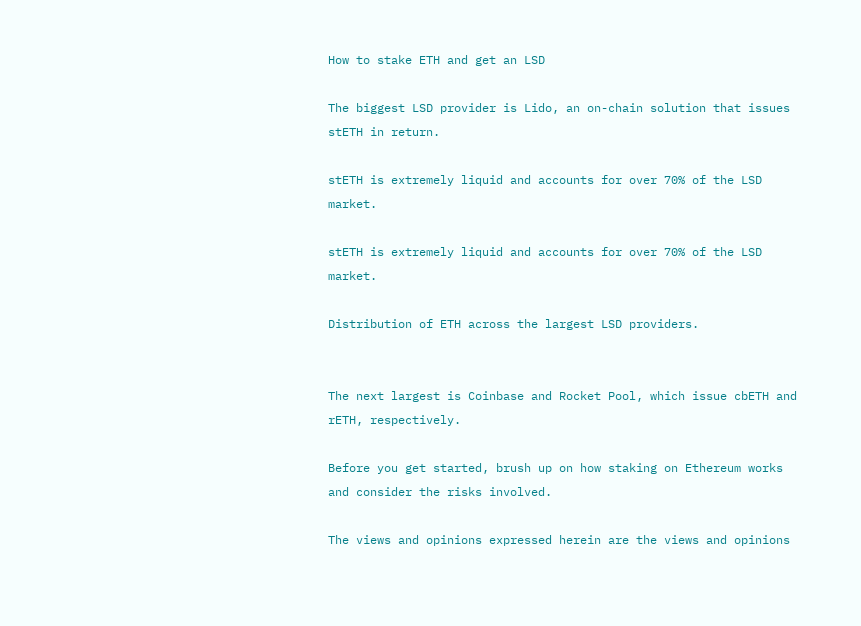How to stake ETH and get an LSD

The biggest LSD provider is Lido, an on-chain solution that issues stETH in return.

stETH is extremely liquid and accounts for over 70% of the LSD market.

stETH is extremely liquid and accounts for over 70% of the LSD market.

Distribution of ETH across the largest LSD providers.


The next largest is Coinbase and Rocket Pool, which issue cbETH and rETH, respectively.

Before you get started, brush up on how staking on Ethereum works and consider the risks involved.

The views and opinions expressed herein are the views and opinions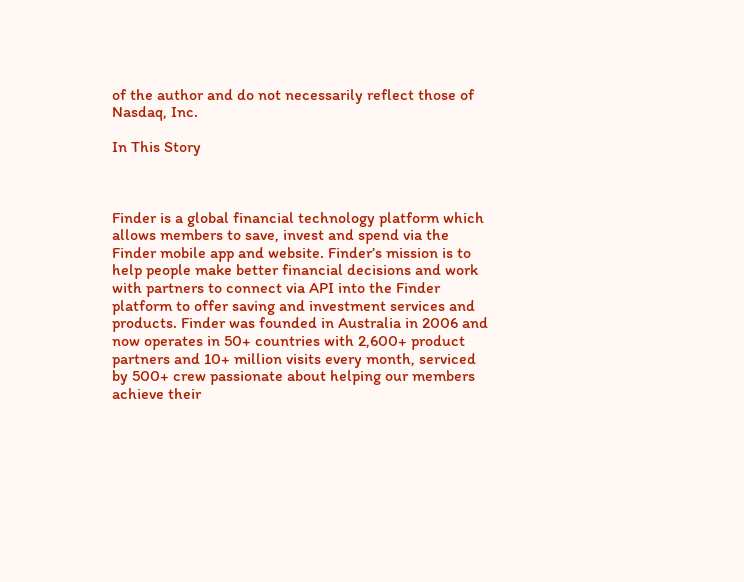of the author and do not necessarily reflect those of Nasdaq, Inc.

In This Story



Finder is a global financial technology platform which allows members to save, invest and spend via the Finder mobile app and website. Finder’s mission is to help people make better financial decisions and work with partners to connect via API into the Finder platform to offer saving and investment services and products. Finder was founded in Australia in 2006 and now operates in 50+ countries with 2,600+ product partners and 10+ million visits every month, serviced by 500+ crew passionate about helping our members achieve their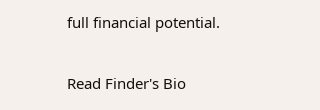full financial potential.

Read Finder's Bio